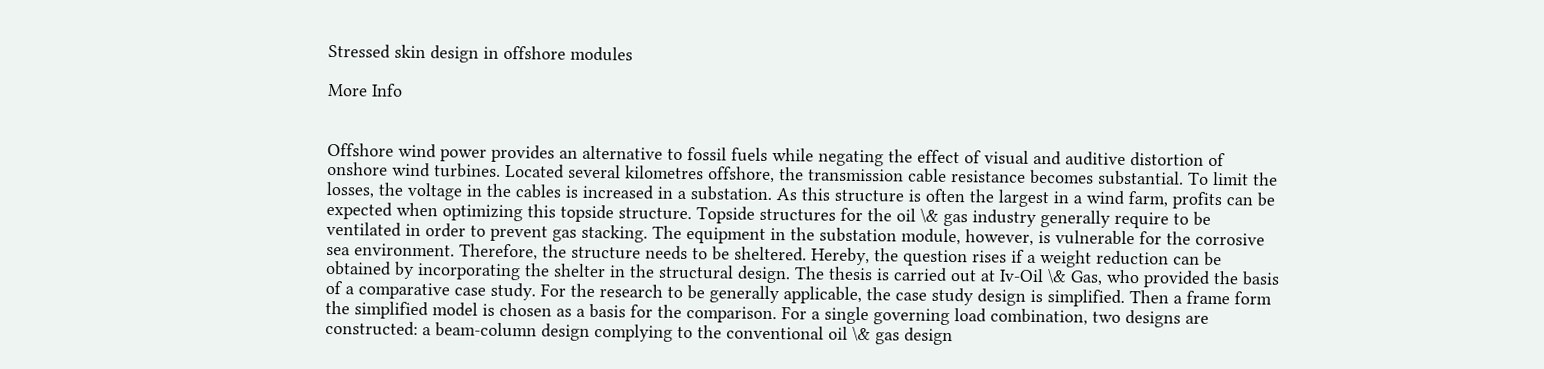Stressed skin design in offshore modules

More Info


Offshore wind power provides an alternative to fossil fuels while negating the effect of visual and auditive distortion of onshore wind turbines. Located several kilometres offshore, the transmission cable resistance becomes substantial. To limit the losses, the voltage in the cables is increased in a substation. As this structure is often the largest in a wind farm, profits can be expected when optimizing this topside structure. Topside structures for the oil \& gas industry generally require to be ventilated in order to prevent gas stacking. The equipment in the substation module, however, is vulnerable for the corrosive sea environment. Therefore, the structure needs to be sheltered. Hereby, the question rises if a weight reduction can be obtained by incorporating the shelter in the structural design. The thesis is carried out at Iv-Oil \& Gas, who provided the basis of a comparative case study. For the research to be generally applicable, the case study design is simplified. Then a frame form the simplified model is chosen as a basis for the comparison. For a single governing load combination, two designs are constructed: a beam-column design complying to the conventional oil \& gas design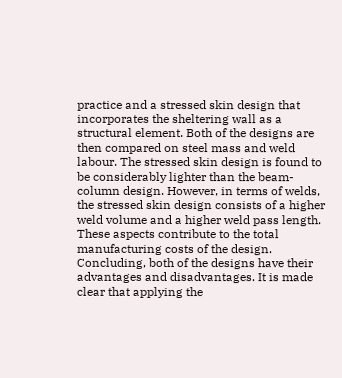practice and a stressed skin design that incorporates the sheltering wall as a structural element. Both of the designs are then compared on steel mass and weld labour. The stressed skin design is found to be considerably lighter than the beam-column design. However, in terms of welds, the stressed skin design consists of a higher weld volume and a higher weld pass length. These aspects contribute to the total manufacturing costs of the design. Concluding, both of the designs have their advantages and disadvantages. It is made clear that applying the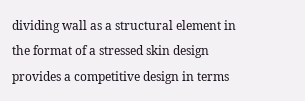dividing wall as a structural element in the format of a stressed skin design provides a competitive design in terms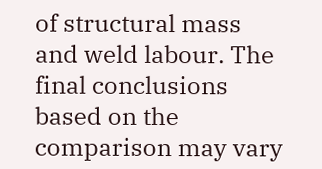of structural mass and weld labour. The final conclusions based on the comparison may vary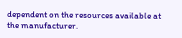dependent on the resources available at the manufacturer.